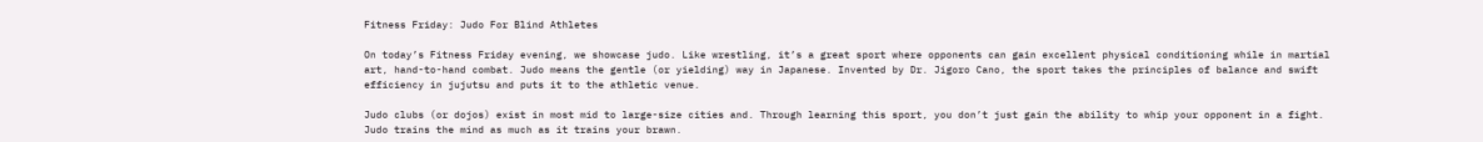Fitness Friday: Judo For Blind Athletes

On today’s Fitness Friday evening, we showcase judo. Like wrestling, it’s a great sport where opponents can gain excellent physical conditioning while in martial art, hand-to-hand combat. Judo means the gentle (or yielding) way in Japanese. Invented by Dr. Jigoro Cano, the sport takes the principles of balance and swift efficiency in jujutsu and puts it to the athletic venue.

Judo clubs (or dojos) exist in most mid to large-size cities and. Through learning this sport, you don’t just gain the ability to whip your opponent in a fight. Judo trains the mind as much as it trains your brawn.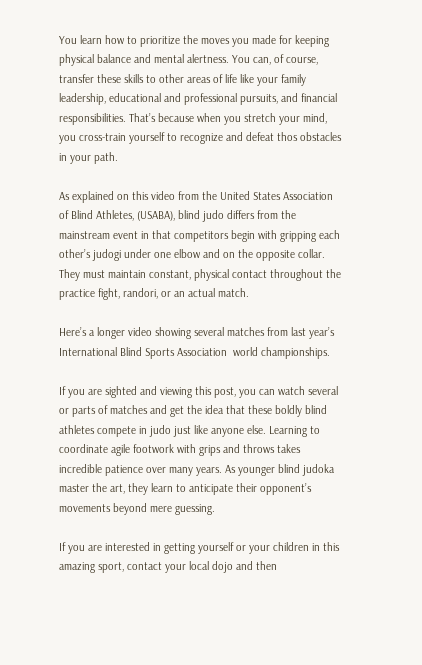You learn how to prioritize the moves you made for keeping physical balance and mental alertness. You can, of course, transfer these skills to other areas of life like your family leadership, educational and professional pursuits, and financial responsibilities. That’s because when you stretch your mind, you cross-train yourself to recognize and defeat thos obstacles in your path.

As explained on this video from the United States Association of Blind Athletes, (USABA), blind judo differs from the mainstream event in that competitors begin with gripping each other’s judogi under one elbow and on the opposite collar. They must maintain constant, physical contact throughout the practice fight, randori, or an actual match.

Here’s a longer video showing several matches from last year’s International Blind Sports Association  world championships.

If you are sighted and viewing this post, you can watch several or parts of matches and get the idea that these boldly blind athletes compete in judo just like anyone else. Learning to coordinate agile footwork with grips and throws takes incredible patience over many years. As younger blind judoka master the art, they learn to anticipate their opponent’s movements beyond mere guessing.

If you are interested in getting yourself or your children in this amazing sport, contact your local dojo and then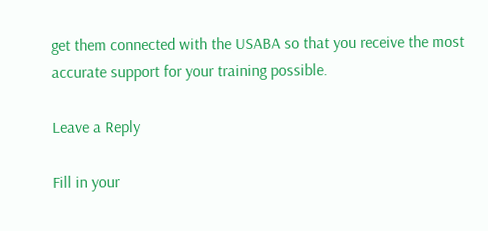get them connected with the USABA so that you receive the most accurate support for your training possible.

Leave a Reply

Fill in your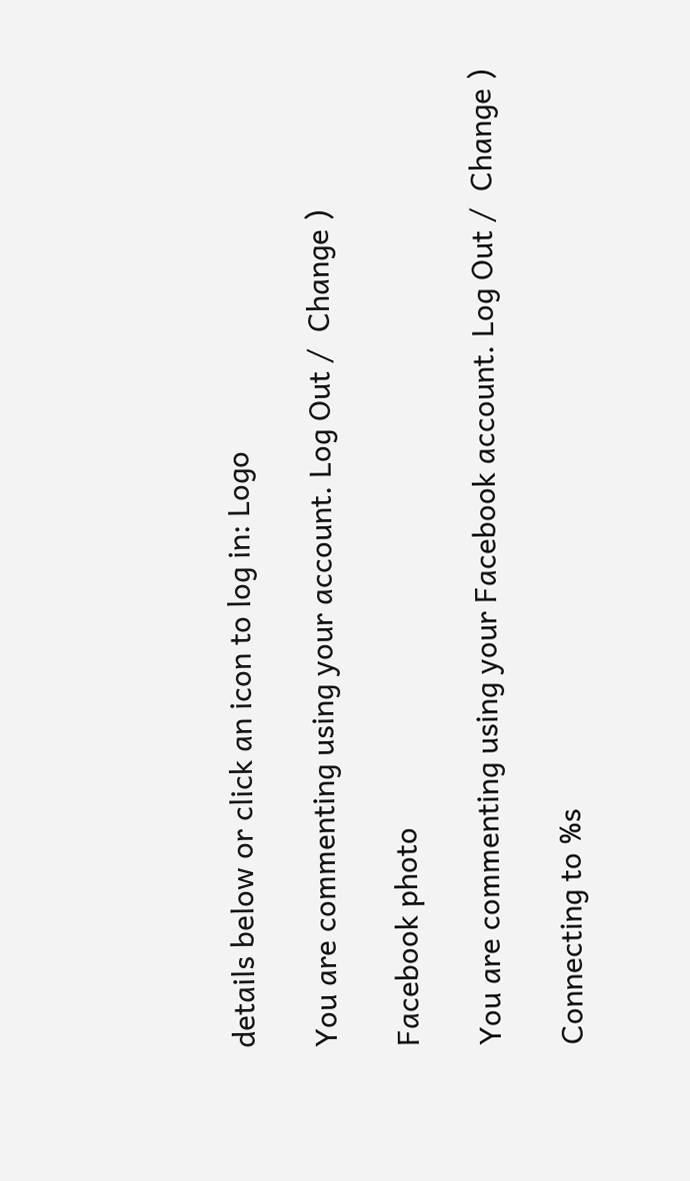details below or click an icon to log in: Logo

You are commenting using your account. Log Out /  Change )

Facebook photo

You are commenting using your Facebook account. Log Out /  Change )

Connecting to %s